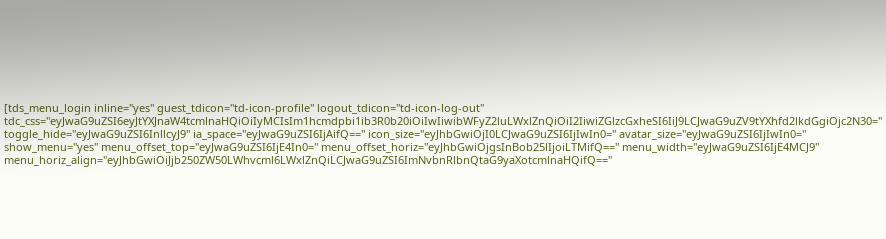[tds_menu_login inline="yes" guest_tdicon="td-icon-profile" logout_tdicon="td-icon-log-out" tdc_css="eyJwaG9uZSI6eyJtYXJnaW4tcmlnaHQiOiIyMCIsIm1hcmdpbi1ib3R0b20iOiIwIiwibWFyZ2luLWxlZnQiOiI2IiwiZGlzcGxheSI6IiJ9LCJwaG9uZV9tYXhfd2lkdGgiOjc2N30=" toggle_hide="eyJwaG9uZSI6InllcyJ9" ia_space="eyJwaG9uZSI6IjAifQ==" icon_size="eyJhbGwiOjI0LCJwaG9uZSI6IjIwIn0=" avatar_size="eyJwaG9uZSI6IjIwIn0=" show_menu="yes" menu_offset_top="eyJwaG9uZSI6IjE4In0=" menu_offset_horiz="eyJhbGwiOjgsInBob25lIjoiLTMifQ==" menu_width="eyJwaG9uZSI6IjE4MCJ9" menu_horiz_align="eyJhbGwiOiJjb250ZW50LWhvcml6LWxlZnQiLCJwaG9uZSI6ImNvbnRlbnQtaG9yaXotcmlnaHQifQ=="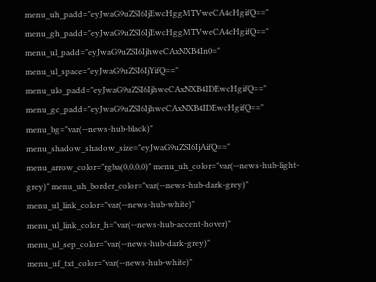menu_uh_padd="eyJwaG9uZSI6IjEwcHggMTVweCA4cHgifQ==" menu_gh_padd="eyJwaG9uZSI6IjEwcHggMTVweCA4cHgifQ==" menu_ul_padd="eyJwaG9uZSI6IjhweCAxNXB4In0=" menu_ul_space="eyJwaG9uZSI6IjYifQ==" menu_ulo_padd="eyJwaG9uZSI6IjhweCAxNXB4IDEwcHgifQ==" menu_gc_padd="eyJwaG9uZSI6IjhweCAxNXB4IDEwcHgifQ==" menu_bg="var(--news-hub-black)" menu_shadow_shadow_size="eyJwaG9uZSI6IjAifQ==" menu_arrow_color="rgba(0,0,0,0)" menu_uh_color="var(--news-hub-light-grey)" menu_uh_border_color="var(--news-hub-dark-grey)" menu_ul_link_color="var(--news-hub-white)" menu_ul_link_color_h="var(--news-hub-accent-hover)" menu_ul_sep_color="var(--news-hub-dark-grey)" menu_uf_txt_color="var(--news-hub-white)"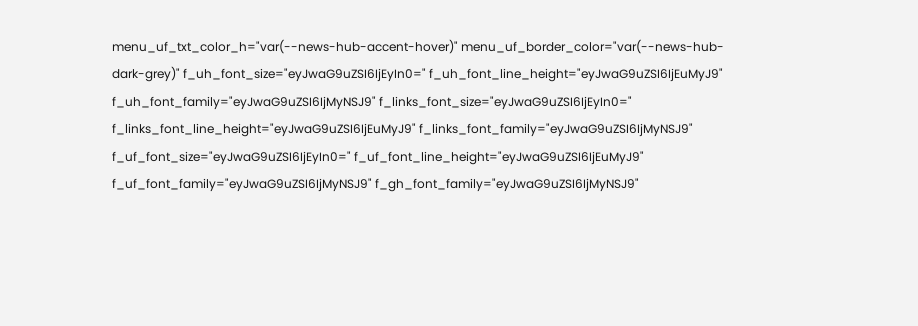menu_uf_txt_color_h="var(--news-hub-accent-hover)" menu_uf_border_color="var(--news-hub-dark-grey)" f_uh_font_size="eyJwaG9uZSI6IjEyIn0=" f_uh_font_line_height="eyJwaG9uZSI6IjEuMyJ9" f_uh_font_family="eyJwaG9uZSI6IjMyNSJ9" f_links_font_size="eyJwaG9uZSI6IjEyIn0=" f_links_font_line_height="eyJwaG9uZSI6IjEuMyJ9" f_links_font_family="eyJwaG9uZSI6IjMyNSJ9" f_uf_font_size="eyJwaG9uZSI6IjEyIn0=" f_uf_font_line_height="eyJwaG9uZSI6IjEuMyJ9" f_uf_font_family="eyJwaG9uZSI6IjMyNSJ9" f_gh_font_family="eyJwaG9uZSI6IjMyNSJ9"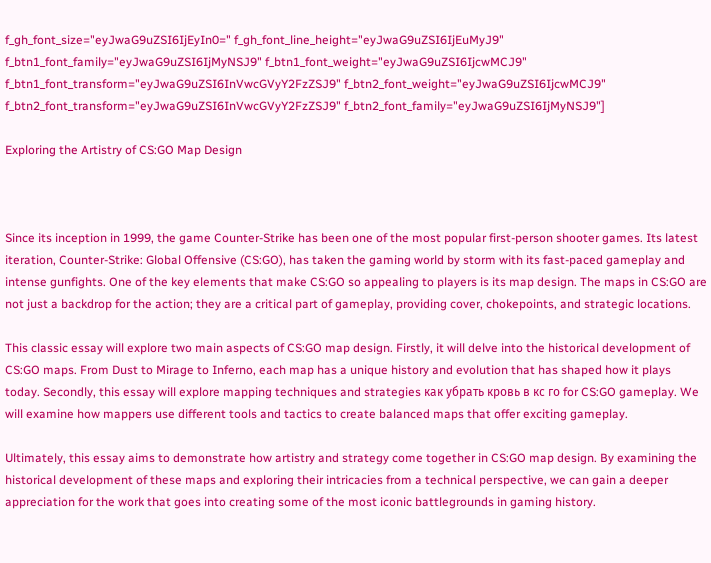f_gh_font_size="eyJwaG9uZSI6IjEyIn0=" f_gh_font_line_height="eyJwaG9uZSI6IjEuMyJ9" f_btn1_font_family="eyJwaG9uZSI6IjMyNSJ9" f_btn1_font_weight="eyJwaG9uZSI6IjcwMCJ9" f_btn1_font_transform="eyJwaG9uZSI6InVwcGVyY2FzZSJ9" f_btn2_font_weight="eyJwaG9uZSI6IjcwMCJ9" f_btn2_font_transform="eyJwaG9uZSI6InVwcGVyY2FzZSJ9" f_btn2_font_family="eyJwaG9uZSI6IjMyNSJ9"]

Exploring the Artistry of CS:GO Map Design



Since its inception in 1999, the game Counter-Strike has been one of the most popular first-person shooter games. Its latest iteration, Counter-Strike: Global Offensive (CS:GO), has taken the gaming world by storm with its fast-paced gameplay and intense gunfights. One of the key elements that make CS:GO so appealing to players is its map design. The maps in CS:GO are not just a backdrop for the action; they are a critical part of gameplay, providing cover, chokepoints, and strategic locations.

This classic essay will explore two main aspects of CS:GO map design. Firstly, it will delve into the historical development of CS:GO maps. From Dust to Mirage to Inferno, each map has a unique history and evolution that has shaped how it plays today. Secondly, this essay will explore mapping techniques and strategies как убрать кровь в кс го for CS:GO gameplay. We will examine how mappers use different tools and tactics to create balanced maps that offer exciting gameplay.

Ultimately, this essay aims to demonstrate how artistry and strategy come together in CS:GO map design. By examining the historical development of these maps and exploring their intricacies from a technical perspective, we can gain a deeper appreciation for the work that goes into creating some of the most iconic battlegrounds in gaming history.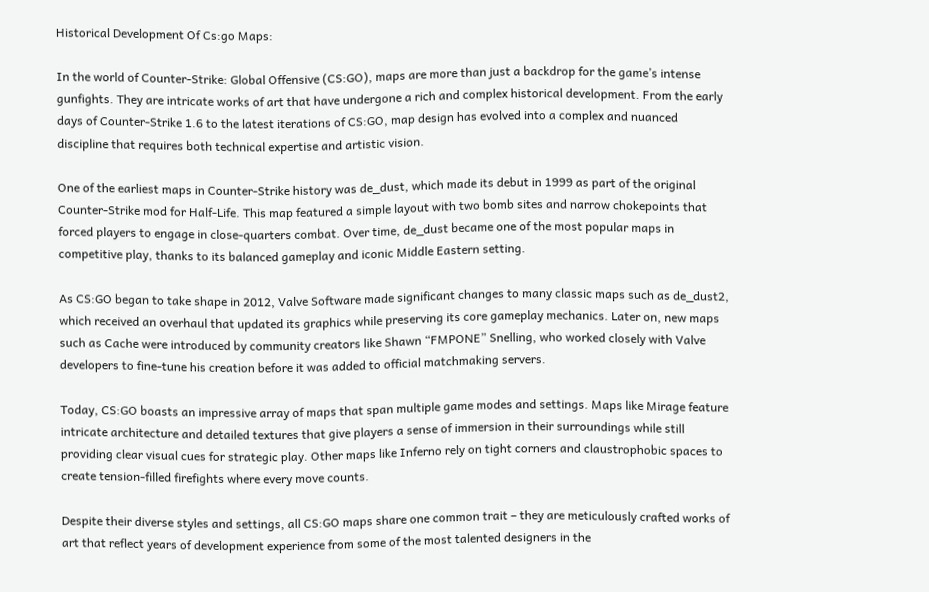Historical Development Of Cs:go Maps:

In the world of Counter-Strike: Global Offensive (CS:GO), maps are more than just a backdrop for the game’s intense gunfights. They are intricate works of art that have undergone a rich and complex historical development. From the early days of Counter-Strike 1.6 to the latest iterations of CS:GO, map design has evolved into a complex and nuanced discipline that requires both technical expertise and artistic vision.

One of the earliest maps in Counter-Strike history was de_dust, which made its debut in 1999 as part of the original Counter-Strike mod for Half-Life. This map featured a simple layout with two bomb sites and narrow chokepoints that forced players to engage in close-quarters combat. Over time, de_dust became one of the most popular maps in competitive play, thanks to its balanced gameplay and iconic Middle Eastern setting.

As CS:GO began to take shape in 2012, Valve Software made significant changes to many classic maps such as de_dust2, which received an overhaul that updated its graphics while preserving its core gameplay mechanics. Later on, new maps such as Cache were introduced by community creators like Shawn “FMPONE” Snelling, who worked closely with Valve developers to fine-tune his creation before it was added to official matchmaking servers.

Today, CS:GO boasts an impressive array of maps that span multiple game modes and settings. Maps like Mirage feature intricate architecture and detailed textures that give players a sense of immersion in their surroundings while still providing clear visual cues for strategic play. Other maps like Inferno rely on tight corners and claustrophobic spaces to create tension-filled firefights where every move counts.

Despite their diverse styles and settings, all CS:GO maps share one common trait – they are meticulously crafted works of art that reflect years of development experience from some of the most talented designers in the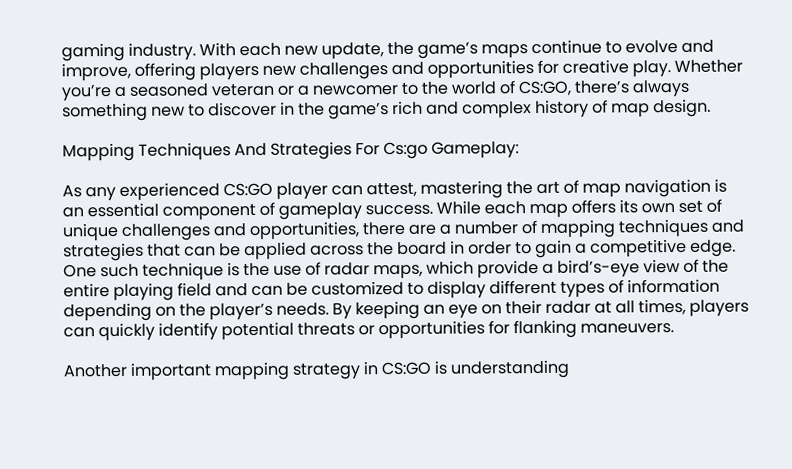gaming industry. With each new update, the game’s maps continue to evolve and improve, offering players new challenges and opportunities for creative play. Whether you’re a seasoned veteran or a newcomer to the world of CS:GO, there’s always something new to discover in the game’s rich and complex history of map design.

Mapping Techniques And Strategies For Cs:go Gameplay:

As any experienced CS:GO player can attest, mastering the art of map navigation is an essential component of gameplay success. While each map offers its own set of unique challenges and opportunities, there are a number of mapping techniques and strategies that can be applied across the board in order to gain a competitive edge. One such technique is the use of radar maps, which provide a bird’s-eye view of the entire playing field and can be customized to display different types of information depending on the player’s needs. By keeping an eye on their radar at all times, players can quickly identify potential threats or opportunities for flanking maneuvers.

Another important mapping strategy in CS:GO is understanding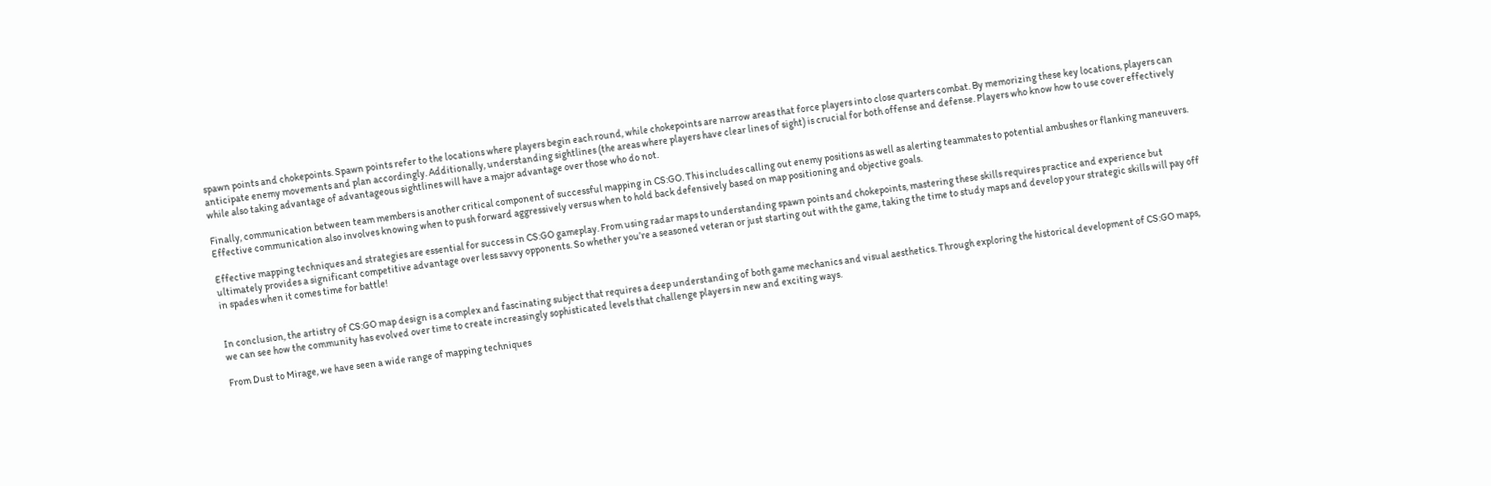spawn points and chokepoints. Spawn points refer to the locations where players begin each round, while chokepoints are narrow areas that force players into close quarters combat. By memorizing these key locations, players can anticipate enemy movements and plan accordingly. Additionally, understanding sightlines (the areas where players have clear lines of sight) is crucial for both offense and defense. Players who know how to use cover effectively while also taking advantage of advantageous sightlines will have a major advantage over those who do not.

Finally, communication between team members is another critical component of successful mapping in CS:GO. This includes calling out enemy positions as well as alerting teammates to potential ambushes or flanking maneuvers. Effective communication also involves knowing when to push forward aggressively versus when to hold back defensively based on map positioning and objective goals.

Effective mapping techniques and strategies are essential for success in CS:GO gameplay. From using radar maps to understanding spawn points and chokepoints, mastering these skills requires practice and experience but ultimately provides a significant competitive advantage over less savvy opponents. So whether you’re a seasoned veteran or just starting out with the game, taking the time to study maps and develop your strategic skills will pay off in spades when it comes time for battle!


In conclusion, the artistry of CS:GO map design is a complex and fascinating subject that requires a deep understanding of both game mechanics and visual aesthetics. Through exploring the historical development of CS:GO maps, we can see how the community has evolved over time to create increasingly sophisticated levels that challenge players in new and exciting ways.

From Dust to Mirage, we have seen a wide range of mapping techniques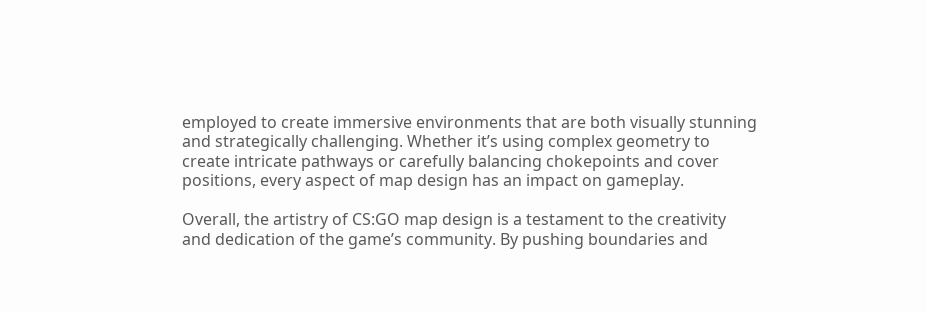employed to create immersive environments that are both visually stunning and strategically challenging. Whether it’s using complex geometry to create intricate pathways or carefully balancing chokepoints and cover positions, every aspect of map design has an impact on gameplay.

Overall, the artistry of CS:GO map design is a testament to the creativity and dedication of the game’s community. By pushing boundaries and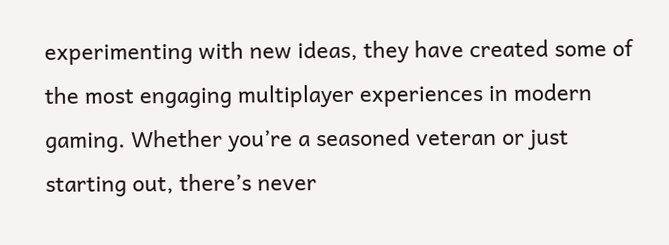experimenting with new ideas, they have created some of the most engaging multiplayer experiences in modern gaming. Whether you’re a seasoned veteran or just starting out, there’s never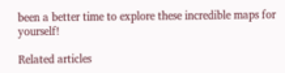been a better time to explore these incredible maps for yourself!

Related articles